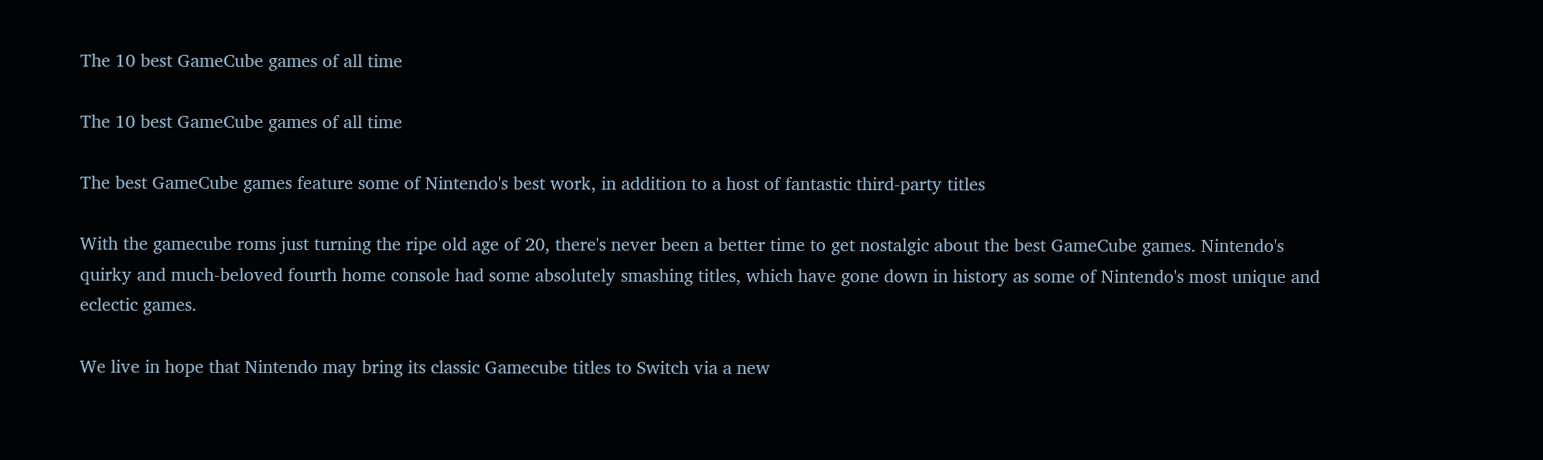The 10 best GameCube games of all time

The 10 best GameCube games of all time

The best GameCube games feature some of Nintendo's best work, in addition to a host of fantastic third-party titles

With the gamecube roms just turning the ripe old age of 20, there's never been a better time to get nostalgic about the best GameCube games. Nintendo's quirky and much-beloved fourth home console had some absolutely smashing titles, which have gone down in history as some of Nintendo's most unique and eclectic games.

We live in hope that Nintendo may bring its classic Gamecube titles to Switch via a new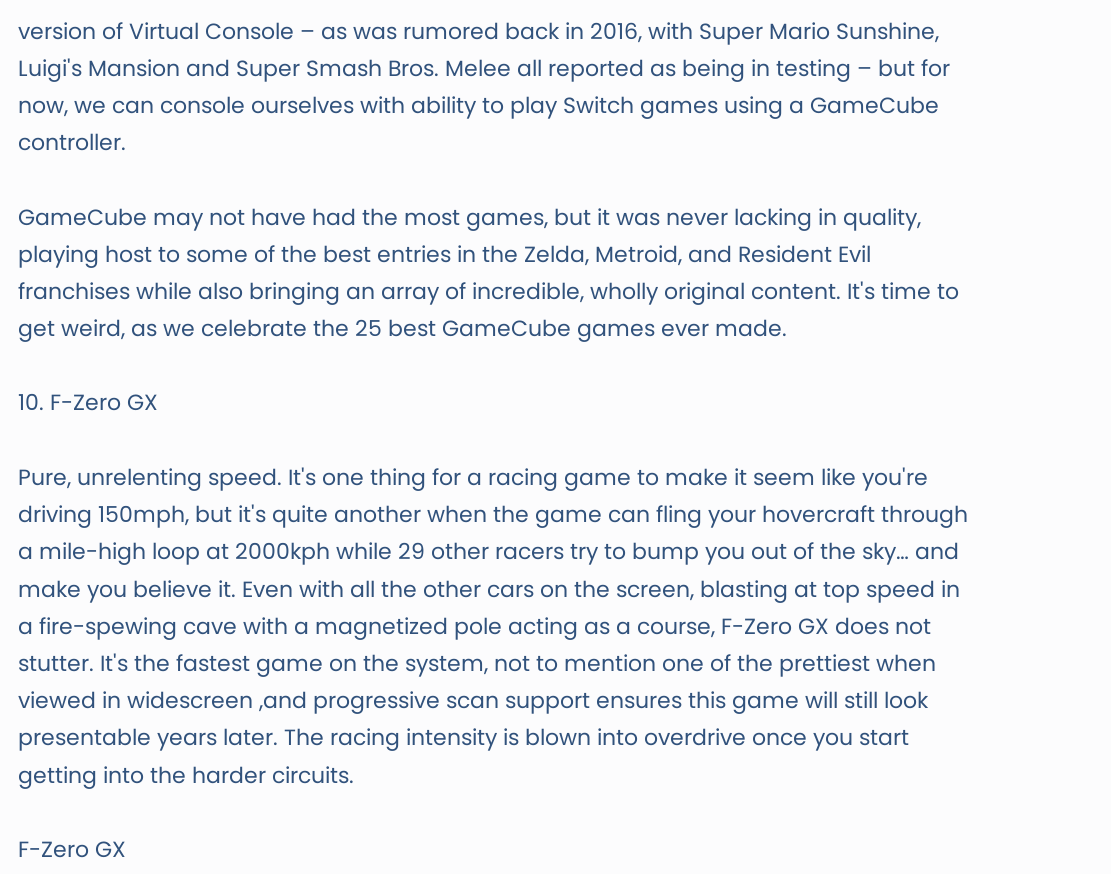version of Virtual Console – as was rumored back in 2016, with Super Mario Sunshine, Luigi's Mansion and Super Smash Bros. Melee all reported as being in testing – but for now, we can console ourselves with ability to play Switch games using a GameCube controller.

GameCube may not have had the most games, but it was never lacking in quality, playing host to some of the best entries in the Zelda, Metroid, and Resident Evil franchises while also bringing an array of incredible, wholly original content. It's time to get weird, as we celebrate the 25 best GameCube games ever made.

10. F-Zero GX

Pure, unrelenting speed. It's one thing for a racing game to make it seem like you're driving 150mph, but it's quite another when the game can fling your hovercraft through a mile-high loop at 2000kph while 29 other racers try to bump you out of the sky… and make you believe it. Even with all the other cars on the screen, blasting at top speed in a fire-spewing cave with a magnetized pole acting as a course, F-Zero GX does not stutter. It's the fastest game on the system, not to mention one of the prettiest when viewed in widescreen ,and progressive scan support ensures this game will still look presentable years later. The racing intensity is blown into overdrive once you start getting into the harder circuits.

F-Zero GX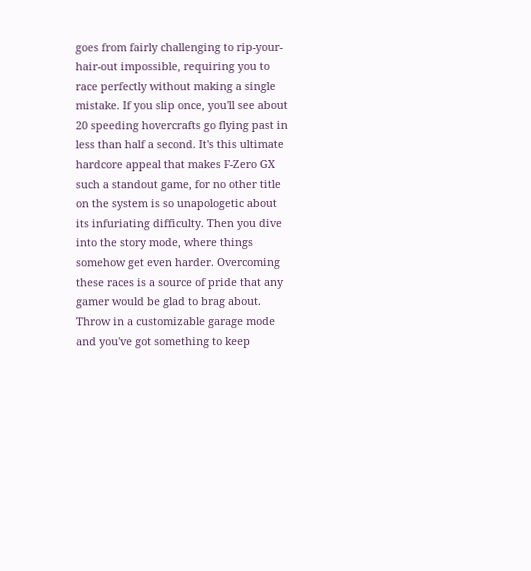goes from fairly challenging to rip-your-hair-out impossible, requiring you to race perfectly without making a single mistake. If you slip once, you'll see about 20 speeding hovercrafts go flying past in less than half a second. It's this ultimate hardcore appeal that makes F-Zero GX such a standout game, for no other title on the system is so unapologetic about its infuriating difficulty. Then you dive into the story mode, where things somehow get even harder. Overcoming these races is a source of pride that any gamer would be glad to brag about. Throw in a customizable garage mode and you've got something to keep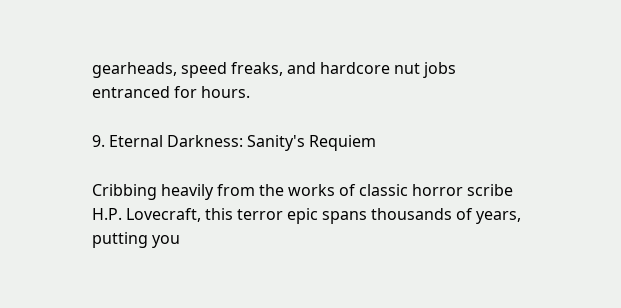gearheads, speed freaks, and hardcore nut jobs entranced for hours.

9. Eternal Darkness: Sanity's Requiem

Cribbing heavily from the works of classic horror scribe H.P. Lovecraft, this terror epic spans thousands of years, putting you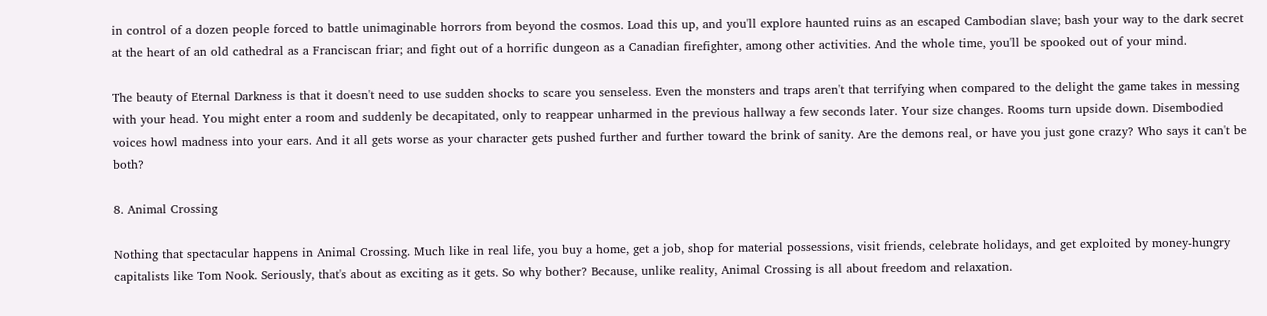in control of a dozen people forced to battle unimaginable horrors from beyond the cosmos. Load this up, and you'll explore haunted ruins as an escaped Cambodian slave; bash your way to the dark secret at the heart of an old cathedral as a Franciscan friar; and fight out of a horrific dungeon as a Canadian firefighter, among other activities. And the whole time, you'll be spooked out of your mind.

The beauty of Eternal Darkness is that it doesn't need to use sudden shocks to scare you senseless. Even the monsters and traps aren't that terrifying when compared to the delight the game takes in messing with your head. You might enter a room and suddenly be decapitated, only to reappear unharmed in the previous hallway a few seconds later. Your size changes. Rooms turn upside down. Disembodied voices howl madness into your ears. And it all gets worse as your character gets pushed further and further toward the brink of sanity. Are the demons real, or have you just gone crazy? Who says it can't be both?

8. Animal Crossing

Nothing that spectacular happens in Animal Crossing. Much like in real life, you buy a home, get a job, shop for material possessions, visit friends, celebrate holidays, and get exploited by money-hungry capitalists like Tom Nook. Seriously, that's about as exciting as it gets. So why bother? Because, unlike reality, Animal Crossing is all about freedom and relaxation.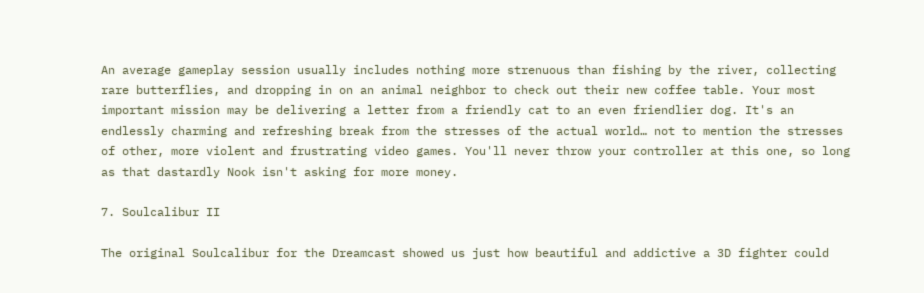An average gameplay session usually includes nothing more strenuous than fishing by the river, collecting rare butterflies, and dropping in on an animal neighbor to check out their new coffee table. Your most important mission may be delivering a letter from a friendly cat to an even friendlier dog. It's an endlessly charming and refreshing break from the stresses of the actual world… not to mention the stresses of other, more violent and frustrating video games. You'll never throw your controller at this one, so long as that dastardly Nook isn't asking for more money.

7. Soulcalibur II

The original Soulcalibur for the Dreamcast showed us just how beautiful and addictive a 3D fighter could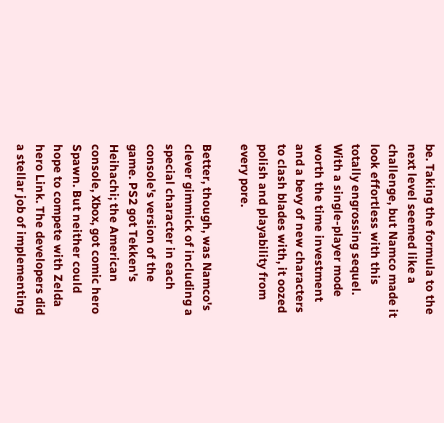be. Taking the formula to the next level seemed like a challenge, but Namco made it look effortless with this totally engrossing sequel. With a single-player mode worth the time investment and a bevy of new characters to clash blades with, it oozed polish and playability from every pore.

Better, though, was Namco's clever gimmick of including a special character in each console's version of the game. PS2 got Tekken's Heihachi; the American console, Xbox, got comic hero Spawn. But neither could hope to compete with Zelda hero Link. The developers did a stellar job of implementing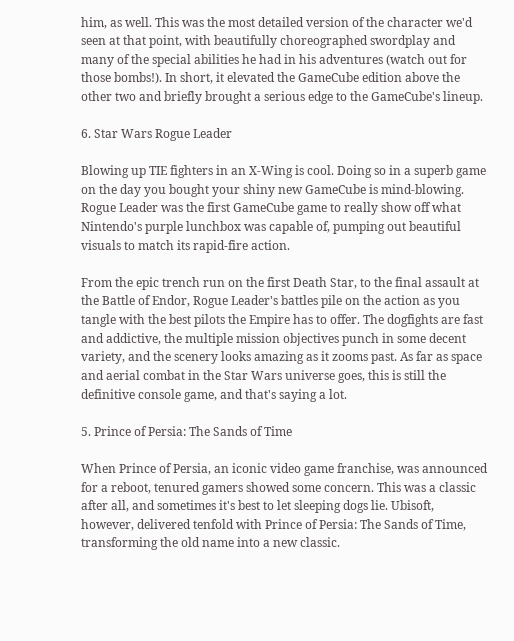him, as well. This was the most detailed version of the character we'd seen at that point, with beautifully choreographed swordplay and many of the special abilities he had in his adventures (watch out for those bombs!). In short, it elevated the GameCube edition above the other two and briefly brought a serious edge to the GameCube's lineup.

6. Star Wars Rogue Leader

Blowing up TIE fighters in an X-Wing is cool. Doing so in a superb game on the day you bought your shiny new GameCube is mind-blowing. Rogue Leader was the first GameCube game to really show off what Nintendo's purple lunchbox was capable of, pumping out beautiful visuals to match its rapid-fire action.

From the epic trench run on the first Death Star, to the final assault at the Battle of Endor, Rogue Leader's battles pile on the action as you tangle with the best pilots the Empire has to offer. The dogfights are fast and addictive, the multiple mission objectives punch in some decent variety, and the scenery looks amazing as it zooms past. As far as space and aerial combat in the Star Wars universe goes, this is still the definitive console game, and that's saying a lot.

5. Prince of Persia: The Sands of Time

When Prince of Persia, an iconic video game franchise, was announced for a reboot, tenured gamers showed some concern. This was a classic after all, and sometimes it's best to let sleeping dogs lie. Ubisoft, however, delivered tenfold with Prince of Persia: The Sands of Time, transforming the old name into a new classic.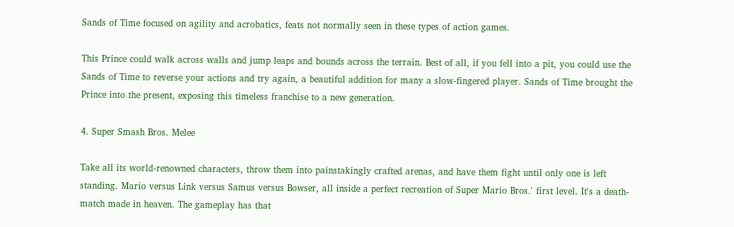Sands of Time focused on agility and acrobatics, feats not normally seen in these types of action games.

This Prince could walk across walls and jump leaps and bounds across the terrain. Best of all, if you fell into a pit, you could use the Sands of Time to reverse your actions and try again, a beautiful addition for many a slow-fingered player. Sands of Time brought the Prince into the present, exposing this timeless franchise to a new generation.

4. Super Smash Bros. Melee

Take all its world-renowned characters, throw them into painstakingly crafted arenas, and have them fight until only one is left standing. Mario versus Link versus Samus versus Bowser, all inside a perfect recreation of Super Mario Bros.' first level. It's a death-match made in heaven. The gameplay has that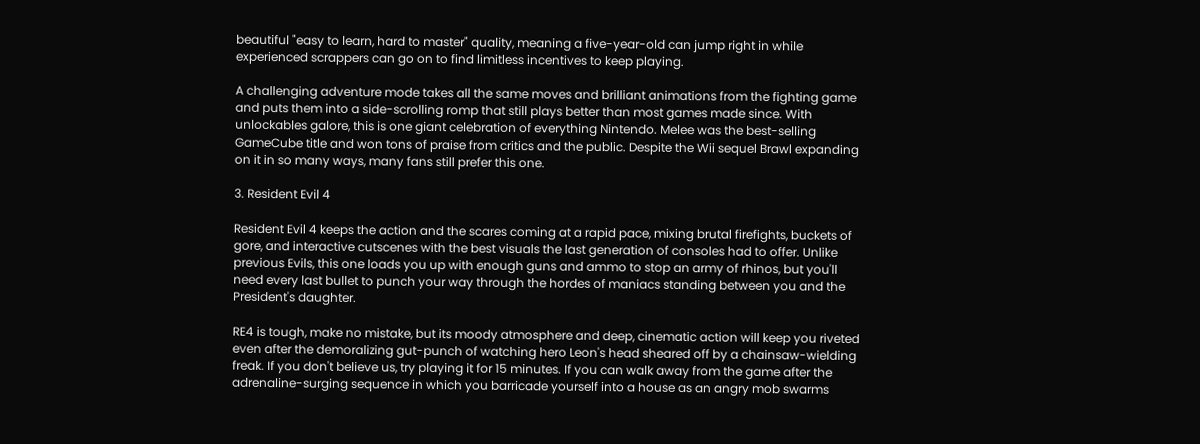beautiful "easy to learn, hard to master" quality, meaning a five-year-old can jump right in while experienced scrappers can go on to find limitless incentives to keep playing.

A challenging adventure mode takes all the same moves and brilliant animations from the fighting game and puts them into a side-scrolling romp that still plays better than most games made since. With unlockables galore, this is one giant celebration of everything Nintendo. Melee was the best-selling GameCube title and won tons of praise from critics and the public. Despite the Wii sequel Brawl expanding on it in so many ways, many fans still prefer this one.

3. Resident Evil 4

Resident Evil 4 keeps the action and the scares coming at a rapid pace, mixing brutal firefights, buckets of gore, and interactive cutscenes with the best visuals the last generation of consoles had to offer. Unlike previous Evils, this one loads you up with enough guns and ammo to stop an army of rhinos, but you'll need every last bullet to punch your way through the hordes of maniacs standing between you and the President's daughter.

RE4 is tough, make no mistake, but its moody atmosphere and deep, cinematic action will keep you riveted even after the demoralizing gut-punch of watching hero Leon's head sheared off by a chainsaw-wielding freak. If you don't believe us, try playing it for 15 minutes. If you can walk away from the game after the adrenaline-surging sequence in which you barricade yourself into a house as an angry mob swarms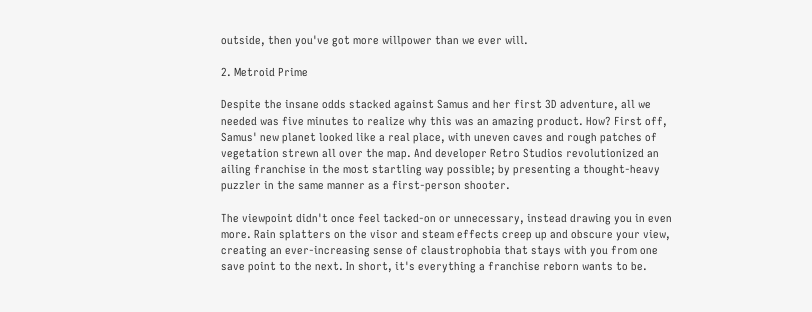outside, then you've got more willpower than we ever will.

2. Metroid Prime

Despite the insane odds stacked against Samus and her first 3D adventure, all we needed was five minutes to realize why this was an amazing product. How? First off, Samus' new planet looked like a real place, with uneven caves and rough patches of vegetation strewn all over the map. And developer Retro Studios revolutionized an ailing franchise in the most startling way possible; by presenting a thought-heavy puzzler in the same manner as a first-person shooter.

The viewpoint didn't once feel tacked-on or unnecessary, instead drawing you in even more. Rain splatters on the visor and steam effects creep up and obscure your view, creating an ever-increasing sense of claustrophobia that stays with you from one save point to the next. In short, it's everything a franchise reborn wants to be.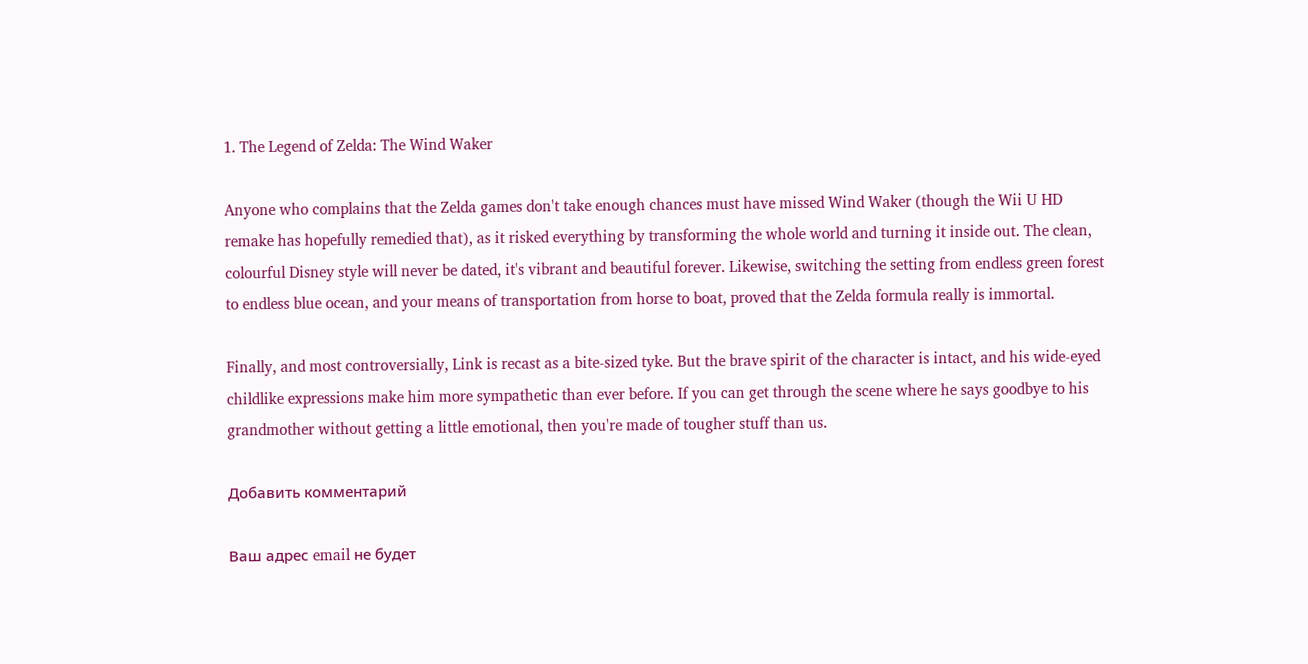1. The Legend of Zelda: The Wind Waker

Anyone who complains that the Zelda games don't take enough chances must have missed Wind Waker (though the Wii U HD remake has hopefully remedied that), as it risked everything by transforming the whole world and turning it inside out. The clean, colourful Disney style will never be dated, it's vibrant and beautiful forever. Likewise, switching the setting from endless green forest to endless blue ocean, and your means of transportation from horse to boat, proved that the Zelda formula really is immortal.

Finally, and most controversially, Link is recast as a bite-sized tyke. But the brave spirit of the character is intact, and his wide-eyed childlike expressions make him more sympathetic than ever before. If you can get through the scene where he says goodbye to his grandmother without getting a little emotional, then you're made of tougher stuff than us.

Добавить комментарий

Ваш адрес email не будет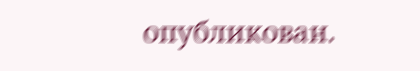опубликован.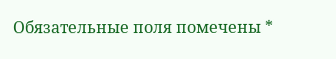Обязательные поля помечены *